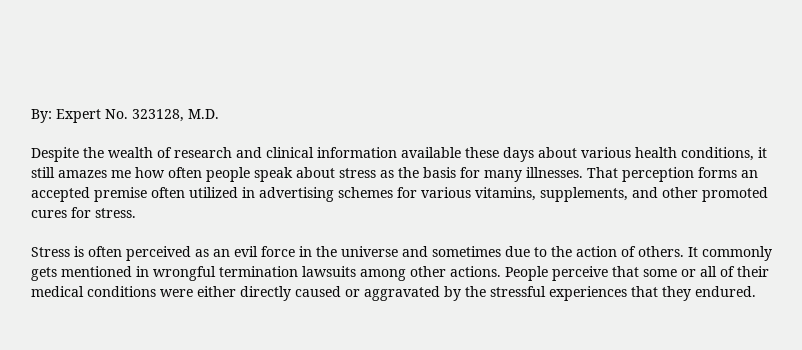By: Expert No. 323128, M.D.

Despite the wealth of research and clinical information available these days about various health conditions, it still amazes me how often people speak about stress as the basis for many illnesses. That perception forms an accepted premise often utilized in advertising schemes for various vitamins, supplements, and other promoted cures for stress.

Stress is often perceived as an evil force in the universe and sometimes due to the action of others. It commonly gets mentioned in wrongful termination lawsuits among other actions. People perceive that some or all of their medical conditions were either directly caused or aggravated by the stressful experiences that they endured.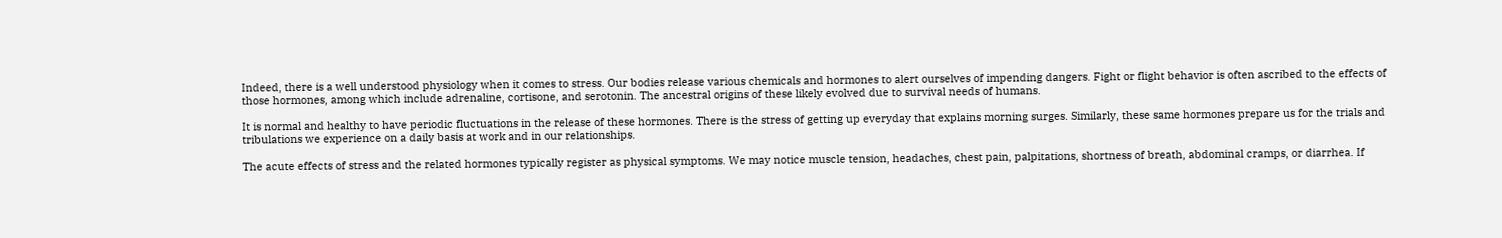Indeed, there is a well understood physiology when it comes to stress. Our bodies release various chemicals and hormones to alert ourselves of impending dangers. Fight or flight behavior is often ascribed to the effects of those hormones, among which include adrenaline, cortisone, and serotonin. The ancestral origins of these likely evolved due to survival needs of humans.

It is normal and healthy to have periodic fluctuations in the release of these hormones. There is the stress of getting up everyday that explains morning surges. Similarly, these same hormones prepare us for the trials and tribulations we experience on a daily basis at work and in our relationships.

The acute effects of stress and the related hormones typically register as physical symptoms. We may notice muscle tension, headaches, chest pain, palpitations, shortness of breath, abdominal cramps, or diarrhea. If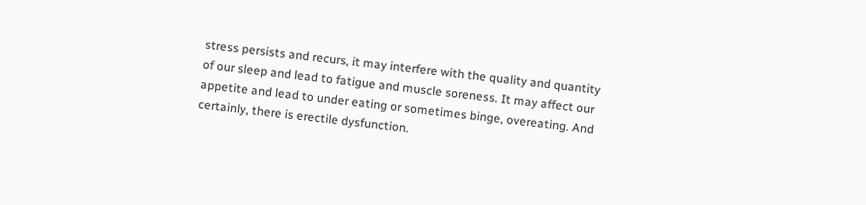stress persists and recurs, it may interfere with the quality and quantity of our sleep and lead to fatigue and muscle soreness. It may affect our appetite and lead to under eating or sometimes binge, overeating. And certainly, there is erectile dysfunction.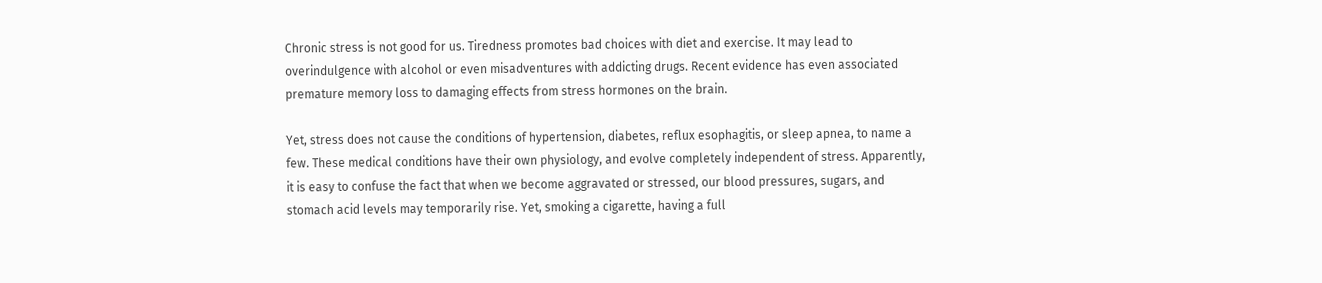Chronic stress is not good for us. Tiredness promotes bad choices with diet and exercise. It may lead to overindulgence with alcohol or even misadventures with addicting drugs. Recent evidence has even associated premature memory loss to damaging effects from stress hormones on the brain.

Yet, stress does not cause the conditions of hypertension, diabetes, reflux esophagitis, or sleep apnea, to name a few. These medical conditions have their own physiology, and evolve completely independent of stress. Apparently, it is easy to confuse the fact that when we become aggravated or stressed, our blood pressures, sugars, and stomach acid levels may temporarily rise. Yet, smoking a cigarette, having a full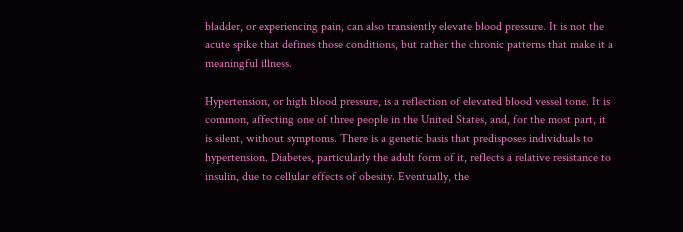bladder, or experiencing pain, can also transiently elevate blood pressure. It is not the acute spike that defines those conditions, but rather the chronic patterns that make it a meaningful illness.

Hypertension, or high blood pressure, is a reflection of elevated blood vessel tone. It is common, affecting one of three people in the United States, and, for the most part, it is silent, without symptoms. There is a genetic basis that predisposes individuals to hypertension. Diabetes, particularly the adult form of it, reflects a relative resistance to insulin, due to cellular effects of obesity. Eventually, the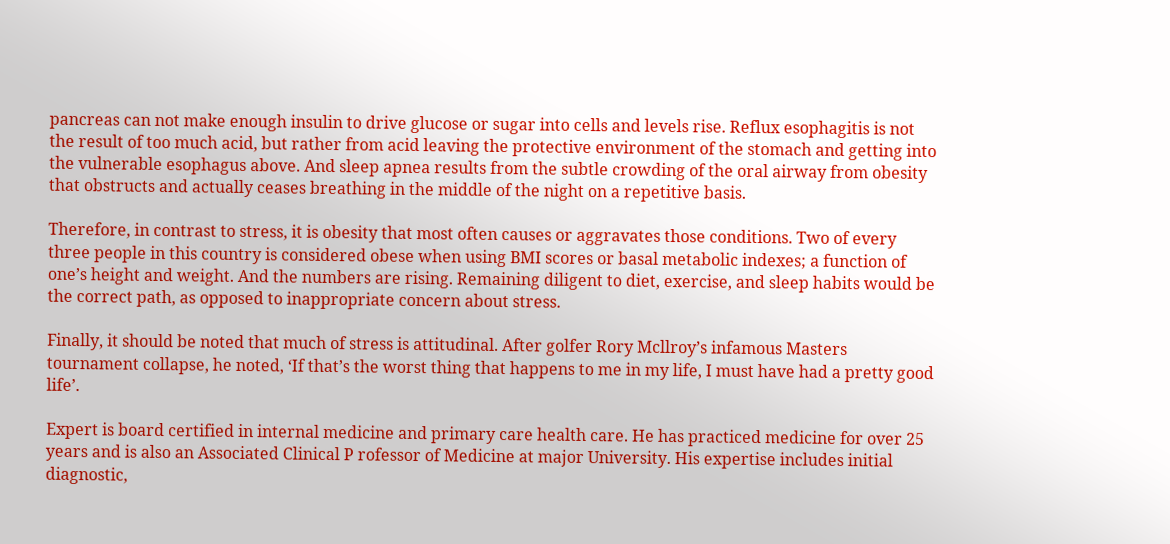pancreas can not make enough insulin to drive glucose or sugar into cells and levels rise. Reflux esophagitis is not the result of too much acid, but rather from acid leaving the protective environment of the stomach and getting into the vulnerable esophagus above. And sleep apnea results from the subtle crowding of the oral airway from obesity that obstructs and actually ceases breathing in the middle of the night on a repetitive basis.

Therefore, in contrast to stress, it is obesity that most often causes or aggravates those conditions. Two of every three people in this country is considered obese when using BMI scores or basal metabolic indexes; a function of one’s height and weight. And the numbers are rising. Remaining diligent to diet, exercise, and sleep habits would be the correct path, as opposed to inappropriate concern about stress.

Finally, it should be noted that much of stress is attitudinal. After golfer Rory Mcllroy’s infamous Masters tournament collapse, he noted, ‘If that’s the worst thing that happens to me in my life, I must have had a pretty good life’.

Expert is board certified in internal medicine and primary care health care. He has practiced medicine for over 25 years and is also an Associated Clinical P rofessor of Medicine at major University. His expertise includes initial diagnostic,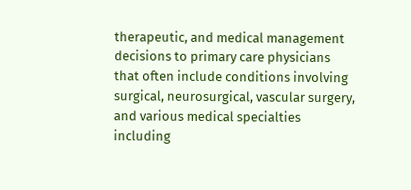therapeutic, and medical management decisions to primary care physicians that often include conditions involving surgical, neurosurgical, vascular surgery, and various medical specialties including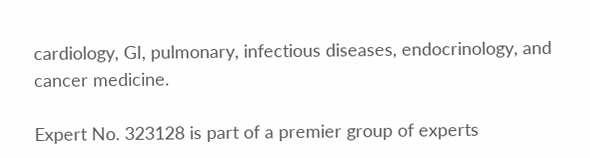cardiology, GI, pulmonary, infectious diseases, endocrinology, and cancer medicine.

Expert No. 323128 is part of a premier group of experts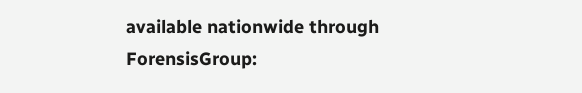available nationwide through ForensisGroup: